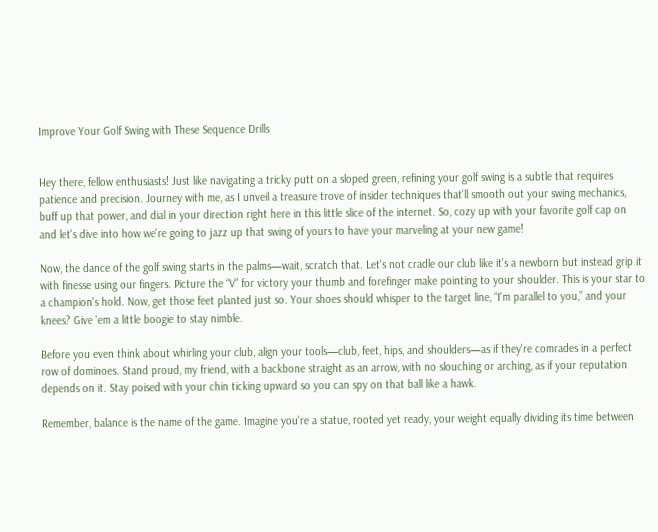Improve Your Golf Swing with These Sequence Drills


Hey there, fellow enthusiasts! Just like navigating a tricky putt on a sloped green, refining your golf swing is a subtle that requires patience and precision. Journey with me, as I unveil a treasure trove of insider techniques that'll smooth out your swing mechanics, buff up that power, and dial in your direction right here in this little slice of the internet. So, cozy up with your favorite golf cap on and let's dive into how we're going to jazz up that swing of yours to have your marveling at your new game!

Now, the dance of the golf swing starts in the palms—wait, scratch that. Let's not cradle our club like it's a newborn but instead grip it with finesse using our fingers. Picture the “V” for victory your thumb and forefinger make pointing to your shoulder. This is your star to a champion's hold. Now, get those feet planted just so. Your shoes should whisper to the target line, “I'm parallel to you,” and your knees? Give 'em a little boogie to stay nimble.

Before you even think about whirling your club, align your tools—club, feet, hips, and shoulders—as if they're comrades in a perfect row of dominoes. Stand proud, my friend, with a backbone straight as an arrow, with no slouching or arching, as if your reputation depends on it. Stay poised with your chin ticking upward so you can spy on that ball like a hawk.

Remember, balance is the name of the game. Imagine you're a statue, rooted yet ready, your weight equally dividing its time between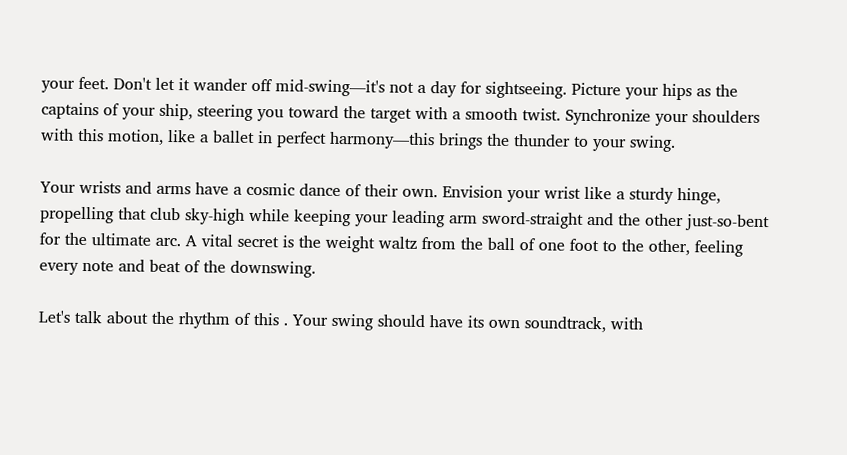your feet. Don't let it wander off mid-swing—it's not a day for sightseeing. Picture your hips as the captains of your ship, steering you toward the target with a smooth twist. Synchronize your shoulders with this motion, like a ballet in perfect harmony—this brings the thunder to your swing.

Your wrists and arms have a cosmic dance of their own. Envision your wrist like a sturdy hinge, propelling that club sky-high while keeping your leading arm sword-straight and the other just-so-bent for the ultimate arc. A vital secret is the weight waltz from the ball of one foot to the other, feeling every note and beat of the downswing.

Let's talk about the rhythm of this . Your swing should have its own soundtrack, with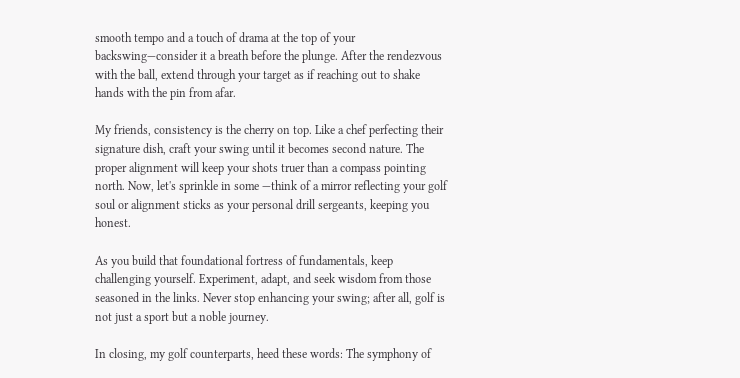smooth tempo and a touch of drama at the top of your backswing—consider it a breath before the plunge. After the rendezvous with the ball, extend through your target as if reaching out to shake hands with the pin from afar.

My friends, consistency is the cherry on top. Like a chef perfecting their signature dish, craft your swing until it becomes second nature. The proper alignment will keep your shots truer than a compass pointing north. Now, let's sprinkle in some —think of a mirror reflecting your golf soul or alignment sticks as your personal drill sergeants, keeping you honest.

As you build that foundational fortress of fundamentals, keep challenging yourself. Experiment, adapt, and seek wisdom from those seasoned in the links. Never stop enhancing your swing; after all, golf is not just a sport but a noble journey.

In closing, my golf counterparts, heed these words: The symphony of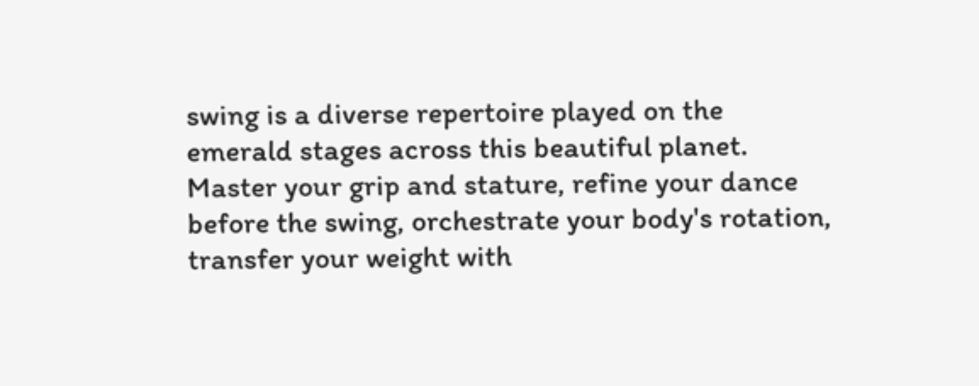swing is a diverse repertoire played on the emerald stages across this beautiful planet. Master your grip and stature, refine your dance before the swing, orchestrate your body's rotation, transfer your weight with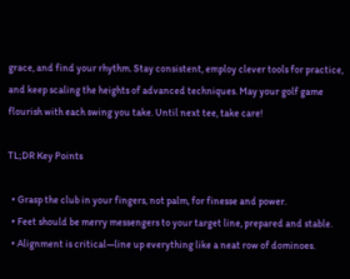grace, and find your rhythm. Stay consistent, employ clever tools for practice, and keep scaling the heights of advanced techniques. May your golf game flourish with each swing you take. Until next tee, take care!

TL;DR Key Points

  • Grasp the club in your fingers, not palm, for finesse and power.
  • Feet should be merry messengers to your target line, prepared and stable.
  • Alignment is critical—line up everything like a neat row of dominoes.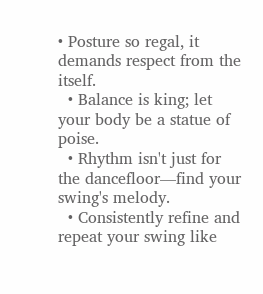• Posture so regal, it demands respect from the itself.
  • Balance is king; let your body be a statue of poise.
  • Rhythm isn't just for the dancefloor—find your swing's melody.
  • Consistently refine and repeat your swing like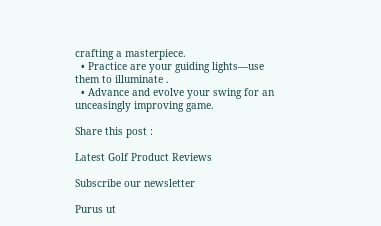crafting a masterpiece.
  • Practice are your guiding lights—use them to illuminate .
  • Advance and evolve your swing for an unceasingly improving game.

Share this post :

Latest Golf Product Reviews

Subscribe our newsletter

Purus ut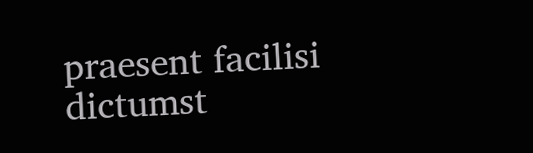praesent facilisi dictumst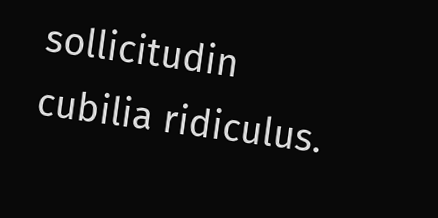sollicitudin cubilia ridiculus.